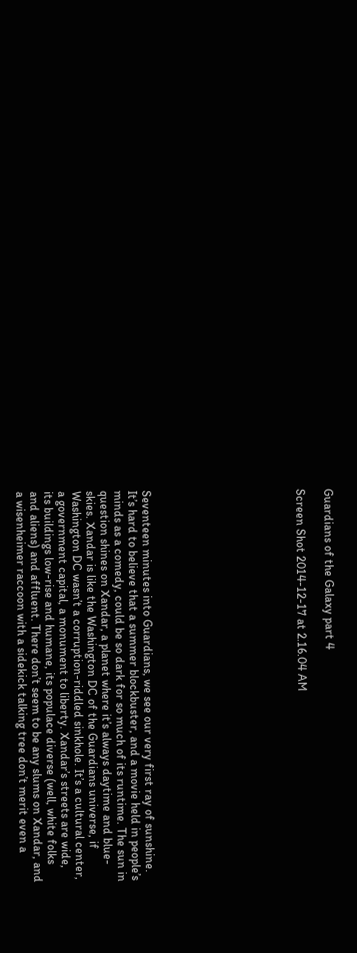Guardians of the Galaxy part 4

Screen Shot 2014-12-17 at 2.16.04 AM










Seventeen minutes into Guardians, we see our very first ray of sunshine. It’s hard to believe that a summer blockbuster, and a movie held in people’s minds as a comedy, could be so dark for so much of its runtime. The sun in question shines on Xandar, a planet where it’s always daytime and blue-skies. Xandar is like the Washington DC of the Guardians universe, if Washington DC wasn’t a corruption-riddled sinkhole. It’s a cultural center, a government capital, a monument to liberty. Xandar’s streets are wide, its buildings low-rise and humane, its populace diverse (well, white folks and aliens) and affluent. There don’t seem to be any slums on Xandar, and a wisenheimer raccoon with a sidekick talking tree don’t merit even a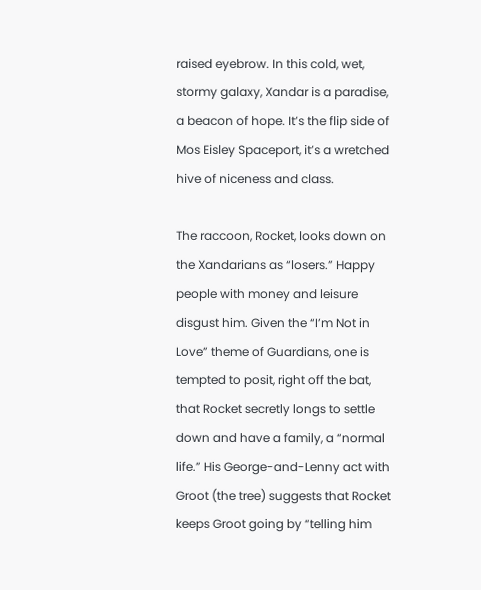raised eyebrow. In this cold, wet, stormy galaxy, Xandar is a paradise, a beacon of hope. It’s the flip side of Mos Eisley Spaceport, it’s a wretched hive of niceness and class.

The raccoon, Rocket, looks down on the Xandarians as “losers.” Happy people with money and leisure disgust him. Given the “I’m Not in Love” theme of Guardians, one is tempted to posit, right off the bat, that Rocket secretly longs to settle down and have a family, a “normal life.” His George-and-Lenny act with Groot (the tree) suggests that Rocket keeps Groot going by “telling him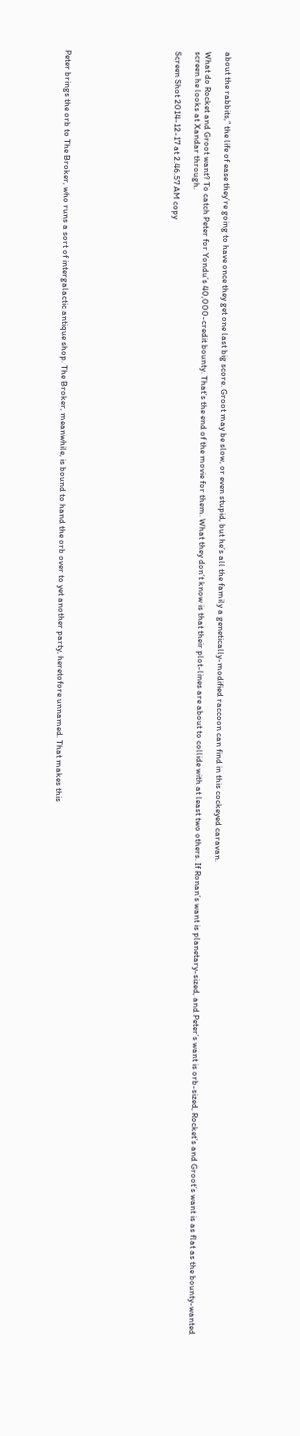about the rabbits,” the life of ease they’re going to have once they get one last big score. Groot may be slow, or even stupid, but he’s all the family a genetically-modified raccoon can find in this cockeyed caravan.

What do Rocket and Groot want? To catch Peter for Yondu’s 40,000-credit bounty. That’s the end of the movie for them. What they don’t know is that their plot-lines are about to collide with at least two others. If Ronan’s want is planetary-sized, and Peter’s want is orb-sized, Rocket’s and Groot’s want is as flat as the bounty-wanted screen he looks at Xandar through.

Screen Shot 2014-12-17 at 2.46.57 AM copy










Peter brings the orb to The Broker, who runs a sort of intergalactic antique shop. The Broker, meanwhile, is bound to hand the orb over to yet another party, heretofore unnamed. That makes this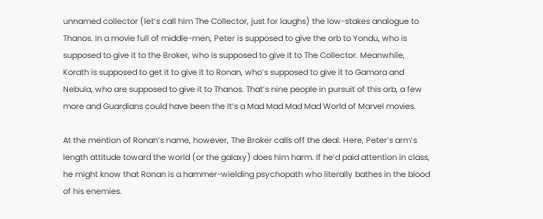unnamed collector (let’s call him The Collector, just for laughs) the low-stakes analogue to Thanos. In a movie full of middle-men, Peter is supposed to give the orb to Yondu, who is supposed to give it to the Broker, who is supposed to give it to The Collector. Meanwhile, Korath is supposed to get it to give it to Ronan, who’s supposed to give it to Gamora and Nebula, who are supposed to give it to Thanos. That’s nine people in pursuit of this orb, a few more and Guardians could have been the It’s a Mad Mad Mad Mad World of Marvel movies.

At the mention of Ronan’s name, however, The Broker calls off the deal. Here, Peter’s arm’s length attitude toward the world (or the galaxy) does him harm. If he’d paid attention in class, he might know that Ronan is a hammer-wielding psychopath who literally bathes in the blood of his enemies.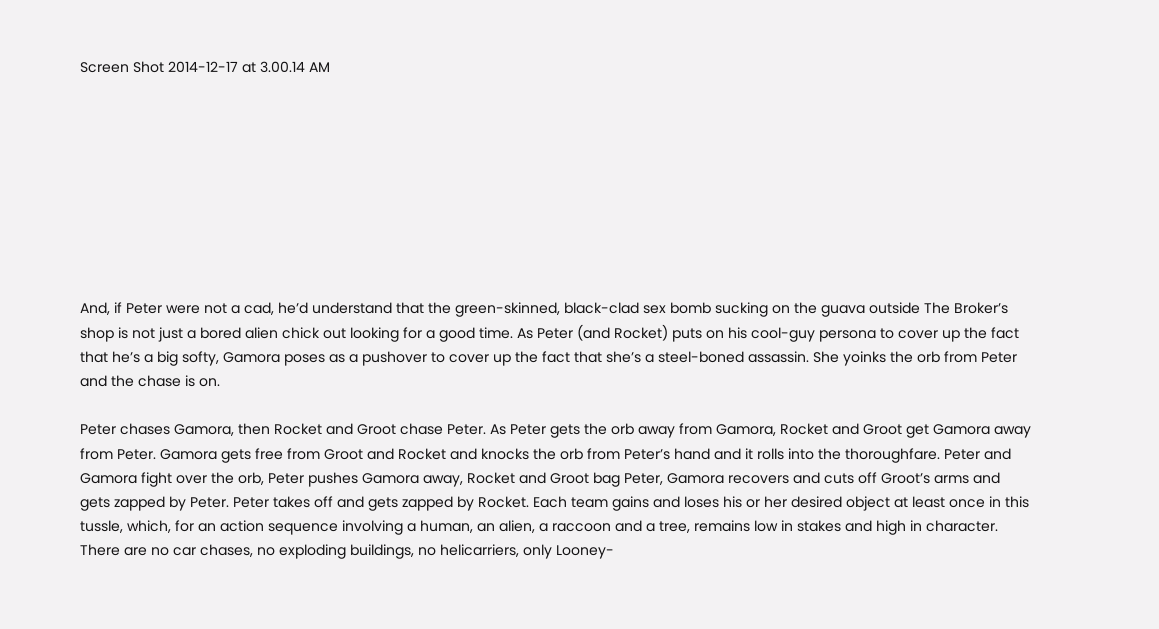Screen Shot 2014-12-17 at 3.00.14 AM









And, if Peter were not a cad, he’d understand that the green-skinned, black-clad sex bomb sucking on the guava outside The Broker’s shop is not just a bored alien chick out looking for a good time. As Peter (and Rocket) puts on his cool-guy persona to cover up the fact that he’s a big softy, Gamora poses as a pushover to cover up the fact that she’s a steel-boned assassin. She yoinks the orb from Peter and the chase is on.

Peter chases Gamora, then Rocket and Groot chase Peter. As Peter gets the orb away from Gamora, Rocket and Groot get Gamora away from Peter. Gamora gets free from Groot and Rocket and knocks the orb from Peter’s hand and it rolls into the thoroughfare. Peter and Gamora fight over the orb, Peter pushes Gamora away, Rocket and Groot bag Peter, Gamora recovers and cuts off Groot’s arms and gets zapped by Peter. Peter takes off and gets zapped by Rocket. Each team gains and loses his or her desired object at least once in this tussle, which, for an action sequence involving a human, an alien, a raccoon and a tree, remains low in stakes and high in character. There are no car chases, no exploding buildings, no helicarriers, only Looney-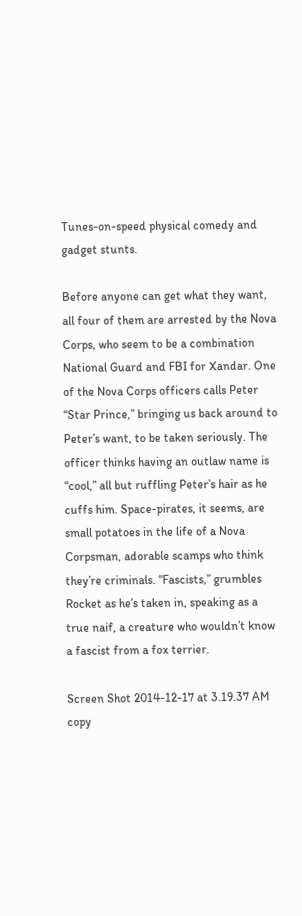Tunes-on-speed physical comedy and gadget stunts.

Before anyone can get what they want, all four of them are arrested by the Nova Corps, who seem to be a combination National Guard and FBI for Xandar. One of the Nova Corps officers calls Peter “Star Prince,” bringing us back around to Peter’s want, to be taken seriously. The officer thinks having an outlaw name is “cool,” all but ruffling Peter’s hair as he cuffs him. Space-pirates, it seems, are small potatoes in the life of a Nova Corpsman, adorable scamps who think they’re criminals. “Fascists,” grumbles Rocket as he’s taken in, speaking as a true naif, a creature who wouldn’t know a fascist from a fox terrier.

Screen Shot 2014-12-17 at 3.19.37 AM copy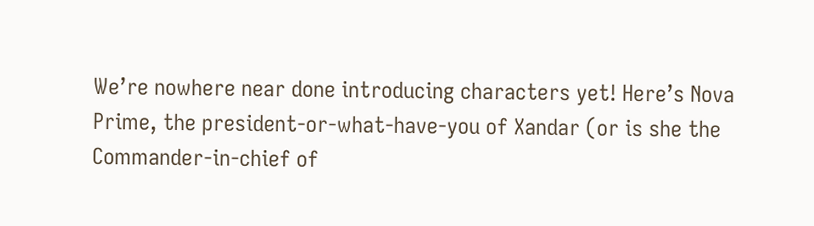We’re nowhere near done introducing characters yet! Here’s Nova Prime, the president-or-what-have-you of Xandar (or is she the Commander-in-chief of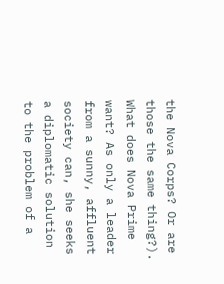the Nova Corps? Or are those the same thing?). What does Nova Prime want? As only a leader from a sunny, affluent society can, she seeks a diplomatic solution to the problem of a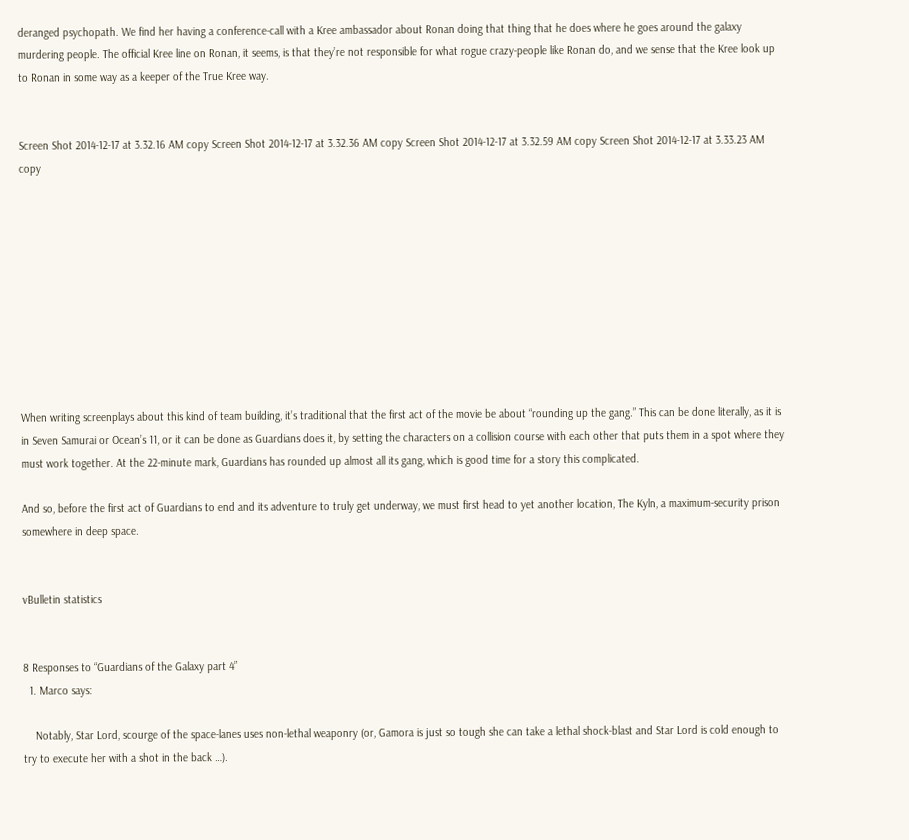deranged psychopath. We find her having a conference-call with a Kree ambassador about Ronan doing that thing that he does where he goes around the galaxy murdering people. The official Kree line on Ronan, it seems, is that they’re not responsible for what rogue crazy-people like Ronan do, and we sense that the Kree look up to Ronan in some way as a keeper of the True Kree way.


Screen Shot 2014-12-17 at 3.32.16 AM copy Screen Shot 2014-12-17 at 3.32.36 AM copy Screen Shot 2014-12-17 at 3.32.59 AM copy Screen Shot 2014-12-17 at 3.33.23 AM copy










When writing screenplays about this kind of team building, it’s traditional that the first act of the movie be about “rounding up the gang.” This can be done literally, as it is in Seven Samurai or Ocean’s 11, or it can be done as Guardians does it, by setting the characters on a collision course with each other that puts them in a spot where they must work together. At the 22-minute mark, Guardians has rounded up almost all its gang, which is good time for a story this complicated.

And so, before the first act of Guardians to end and its adventure to truly get underway, we must first head to yet another location, The Kyln, a maximum-security prison somewhere in deep space.


vBulletin statistics


8 Responses to “Guardians of the Galaxy part 4”
  1. Marco says:

    Notably, Star Lord, scourge of the space-lanes uses non-lethal weaponry (or, Gamora is just so tough she can take a lethal shock-blast and Star Lord is cold enough to try to execute her with a shot in the back …).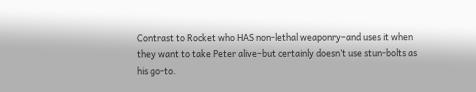Contrast to Rocket who HAS non-lethal weaponry–and uses it when they want to take Peter alive–but certainly doesn’t use stun-bolts as his go-to.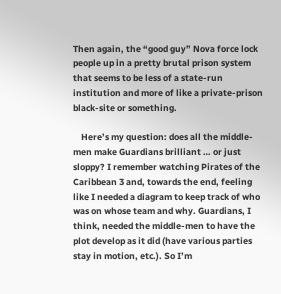Then again, the “good guy” Nova force lock people up in a pretty brutal prison system that seems to be less of a state-run institution and more of like a private-prison black-site or something.

    Here’s my question: does all the middle-men make Guardians brilliant … or just sloppy? I remember watching Pirates of the Caribbean 3 and, towards the end, feeling like I needed a diagram to keep track of who was on whose team and why. Guardians, I think, needed the middle-men to have the plot develop as it did (have various parties stay in motion, etc.). So I’m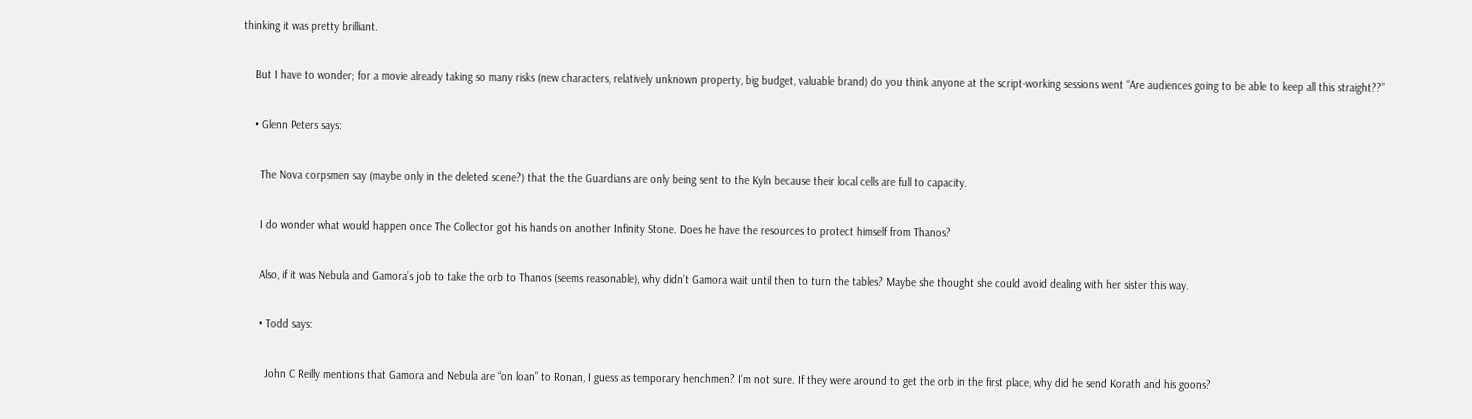thinking it was pretty brilliant.

    But I have to wonder; for a movie already taking so many risks (new characters, relatively unknown property, big budget, valuable brand) do you think anyone at the script-working sessions went “Are audiences going to be able to keep all this straight??”

    • Glenn Peters says:

      The Nova corpsmen say (maybe only in the deleted scene?) that the the Guardians are only being sent to the Kyln because their local cells are full to capacity.

      I do wonder what would happen once The Collector got his hands on another Infinity Stone. Does he have the resources to protect himself from Thanos?

      Also, if it was Nebula and Gamora’s job to take the orb to Thanos (seems reasonable), why didn’t Gamora wait until then to turn the tables? Maybe she thought she could avoid dealing with her sister this way.

      • Todd says:

        John C Reilly mentions that Gamora and Nebula are “on loan” to Ronan, I guess as temporary henchmen? I’m not sure. If they were around to get the orb in the first place, why did he send Korath and his goons?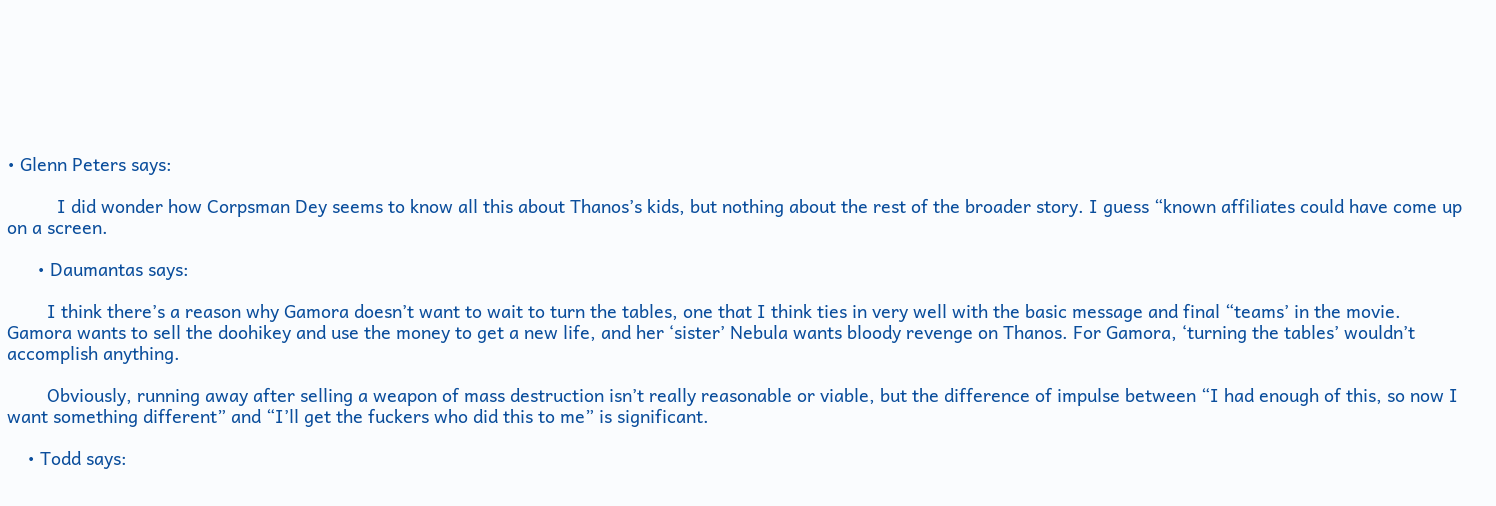• Glenn Peters says:

          I did wonder how Corpsman Dey seems to know all this about Thanos’s kids, but nothing about the rest of the broader story. I guess “known affiliates could have come up on a screen.

      • Daumantas says:

        I think there’s a reason why Gamora doesn’t want to wait to turn the tables, one that I think ties in very well with the basic message and final “teams’ in the movie. Gamora wants to sell the doohikey and use the money to get a new life, and her ‘sister’ Nebula wants bloody revenge on Thanos. For Gamora, ‘turning the tables’ wouldn’t accomplish anything.

        Obviously, running away after selling a weapon of mass destruction isn’t really reasonable or viable, but the difference of impulse between “I had enough of this, so now I want something different” and “I’ll get the fuckers who did this to me” is significant.

    • Todd says: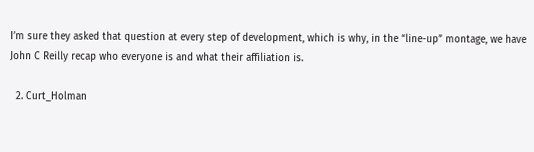I’m sure they asked that question at every step of development, which is why, in the “line-up” montage, we have John C Reilly recap who everyone is and what their affiliation is.

  2. Curt_Holman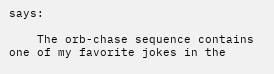says:

    The orb-chase sequence contains one of my favorite jokes in the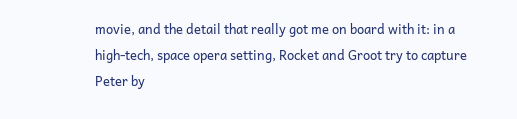movie, and the detail that really got me on board with it: in a high-tech, space opera setting, Rocket and Groot try to capture Peter by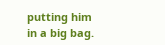putting him in a big bag.